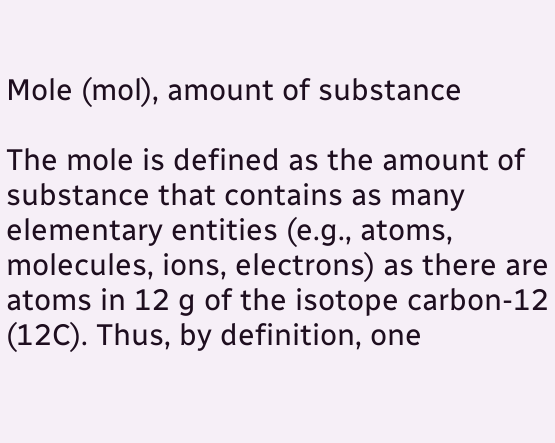Mole (mol), amount of substance

The mole is defined as the amount of substance that contains as many elementary entities (e.g., atoms, molecules, ions, electrons) as there are atoms in 12 g of the isotope carbon-12 (12C). Thus, by definition, one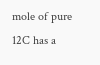mole of pure 12C has a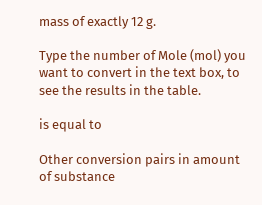mass of exactly 12 g.

Type the number of Mole (mol) you want to convert in the text box, to see the results in the table.

is equal to

Other conversion pairs in amount of substance